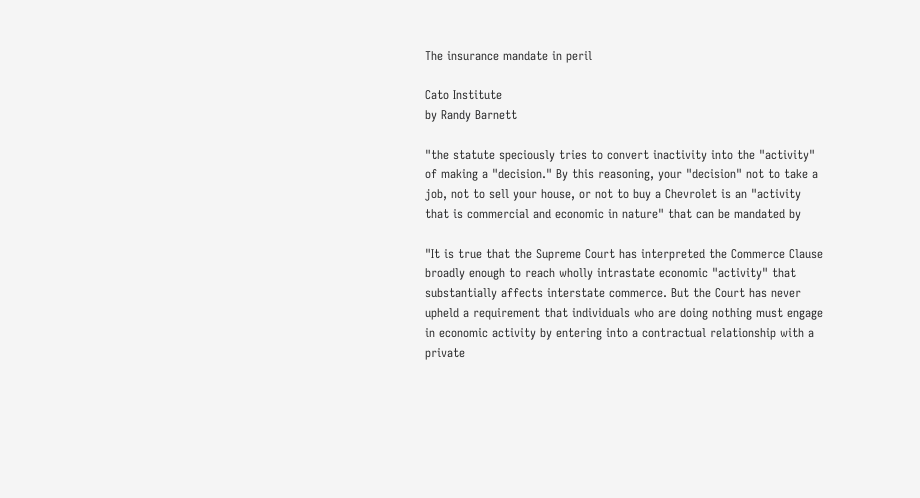The insurance mandate in peril

Cato Institute
by Randy Barnett

"the statute speciously tries to convert inactivity into the "activity"
of making a "decision." By this reasoning, your "decision" not to take a
job, not to sell your house, or not to buy a Chevrolet is an "activity
that is commercial and economic in nature" that can be mandated by

"It is true that the Supreme Court has interpreted the Commerce Clause
broadly enough to reach wholly intrastate economic "activity" that
substantially affects interstate commerce. But the Court has never
upheld a requirement that individuals who are doing nothing must engage
in economic activity by entering into a contractual relationship with a
private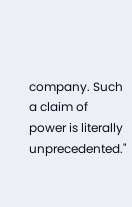company. Such a claim of power is literally unprecedented."